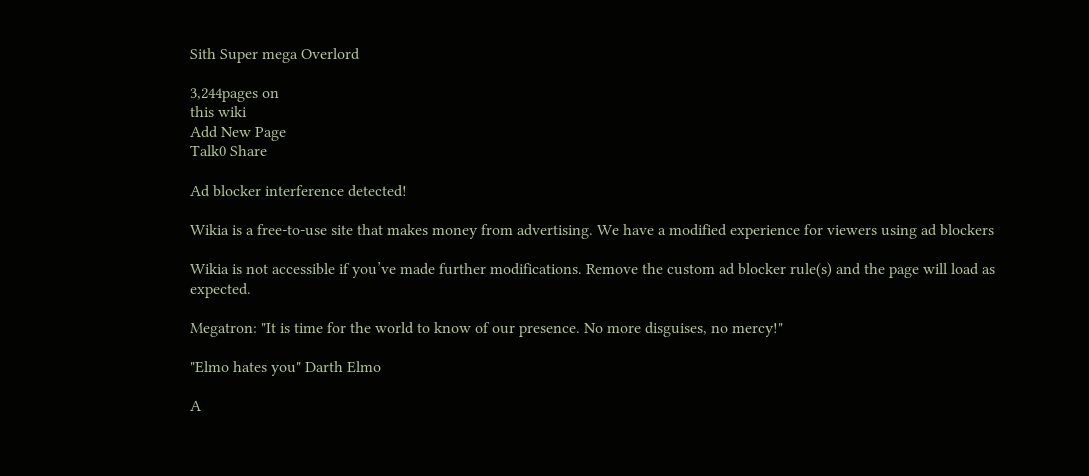Sith Super mega Overlord

3,244pages on
this wiki
Add New Page
Talk0 Share

Ad blocker interference detected!

Wikia is a free-to-use site that makes money from advertising. We have a modified experience for viewers using ad blockers

Wikia is not accessible if you’ve made further modifications. Remove the custom ad blocker rule(s) and the page will load as expected.

Megatron: "It is time for the world to know of our presence. No more disguises, no mercy!"

"Elmo hates you" Darth Elmo

A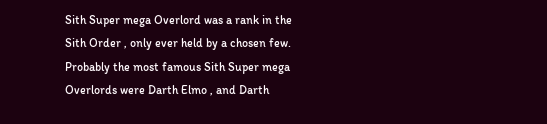Sith Super mega Overlord was a rank in the Sith Order , only ever held by a chosen few. Probably the most famous Sith Super mega Overlords were Darth Elmo , and Darth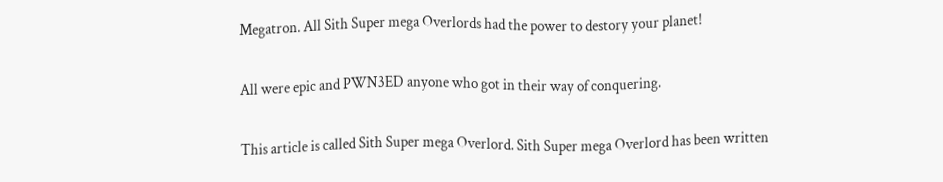Megatron. All Sith Super mega Overlords had the power to destory your planet!

All were epic and PWN3ED anyone who got in their way of conquering.

This article is called Sith Super mega Overlord. Sith Super mega Overlord has been written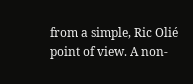from a simple, Ric Olié point of view. A non-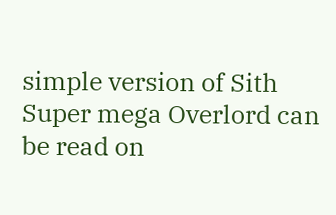simple version of Sith Super mega Overlord can be read on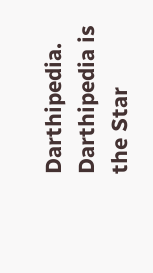Darthipedia. Darthipedia is the Star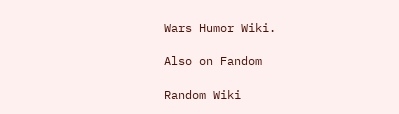Wars Humor Wiki.

Also on Fandom

Random Wiki